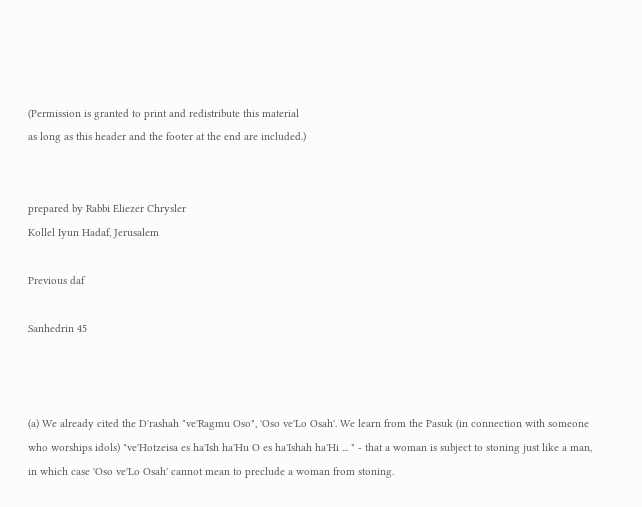(Permission is granted to print and redistribute this material
as long as this header and the footer at the end are included.)


prepared by Rabbi Eliezer Chrysler
Kollel Iyun Hadaf, Jerusalem

Previous daf

Sanhedrin 45



(a) We already cited the D'rashah "ve'Ragmu Oso", 'Oso ve'Lo Osah'. We learn from the Pasuk (in connection with someone who worships idols) "ve'Hotzeisa es ha'Ish ha'Hu O es ha'Ishah ha'Hi ... " - that a woman is subject to stoning just like a man, in which case 'Oso ve'Lo Osah' cannot mean to preclude a woman from stoning.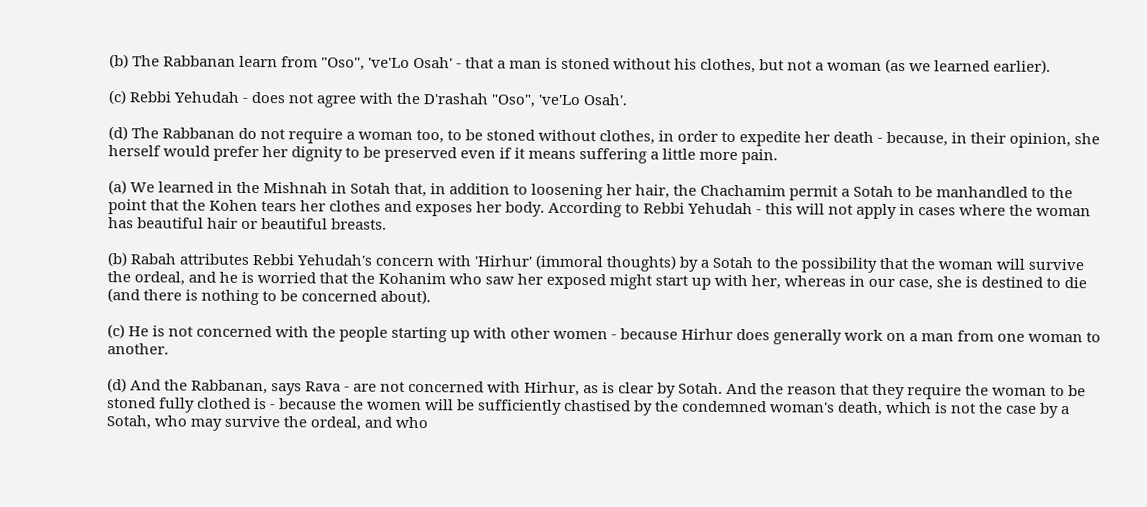(b) The Rabbanan learn from "Oso", 've'Lo Osah' - that a man is stoned without his clothes, but not a woman (as we learned earlier).

(c) Rebbi Yehudah - does not agree with the D'rashah "Oso", 've'Lo Osah'.

(d) The Rabbanan do not require a woman too, to be stoned without clothes, in order to expedite her death - because, in their opinion, she herself would prefer her dignity to be preserved even if it means suffering a little more pain.

(a) We learned in the Mishnah in Sotah that, in addition to loosening her hair, the Chachamim permit a Sotah to be manhandled to the point that the Kohen tears her clothes and exposes her body. According to Rebbi Yehudah - this will not apply in cases where the woman has beautiful hair or beautiful breasts.

(b) Rabah attributes Rebbi Yehudah's concern with 'Hirhur' (immoral thoughts) by a Sotah to the possibility that the woman will survive the ordeal, and he is worried that the Kohanim who saw her exposed might start up with her, whereas in our case, she is destined to die (and there is nothing to be concerned about).

(c) He is not concerned with the people starting up with other women - because Hirhur does generally work on a man from one woman to another.

(d) And the Rabbanan, says Rava - are not concerned with Hirhur, as is clear by Sotah. And the reason that they require the woman to be stoned fully clothed is - because the women will be sufficiently chastised by the condemned woman's death, which is not the case by a Sotah, who may survive the ordeal, and who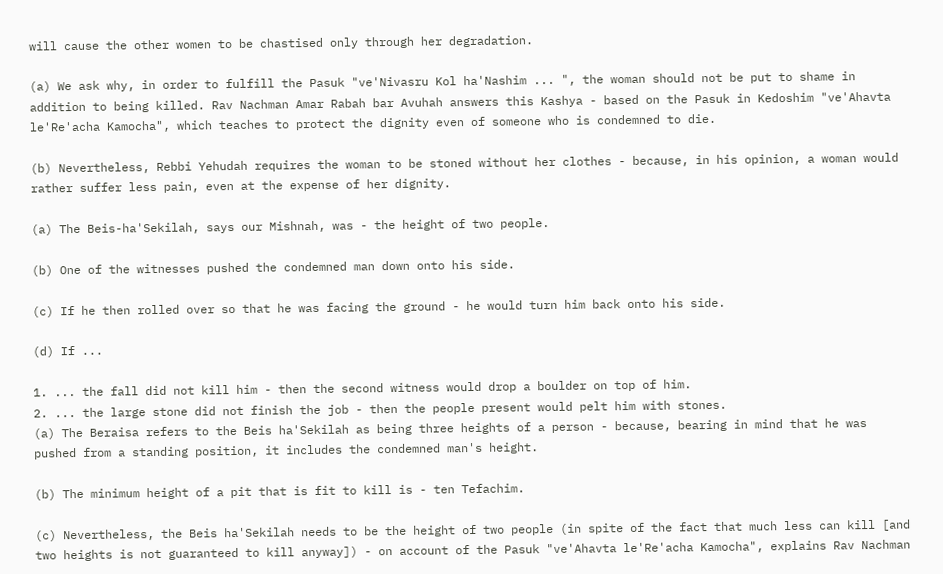will cause the other women to be chastised only through her degradation.

(a) We ask why, in order to fulfill the Pasuk "ve'Nivasru Kol ha'Nashim ... ", the woman should not be put to shame in addition to being killed. Rav Nachman Amar Rabah bar Avuhah answers this Kashya - based on the Pasuk in Kedoshim "ve'Ahavta le'Re'acha Kamocha", which teaches to protect the dignity even of someone who is condemned to die.

(b) Nevertheless, Rebbi Yehudah requires the woman to be stoned without her clothes - because, in his opinion, a woman would rather suffer less pain, even at the expense of her dignity.

(a) The Beis-ha'Sekilah, says our Mishnah, was - the height of two people.

(b) One of the witnesses pushed the condemned man down onto his side.

(c) If he then rolled over so that he was facing the ground - he would turn him back onto his side.

(d) If ...

1. ... the fall did not kill him - then the second witness would drop a boulder on top of him.
2. ... the large stone did not finish the job - then the people present would pelt him with stones.
(a) The Beraisa refers to the Beis ha'Sekilah as being three heights of a person - because, bearing in mind that he was pushed from a standing position, it includes the condemned man's height.

(b) The minimum height of a pit that is fit to kill is - ten Tefachim.

(c) Nevertheless, the Beis ha'Sekilah needs to be the height of two people (in spite of the fact that much less can kill [and two heights is not guaranteed to kill anyway]) - on account of the Pasuk "ve'Ahavta le'Re'acha Kamocha", explains Rav Nachman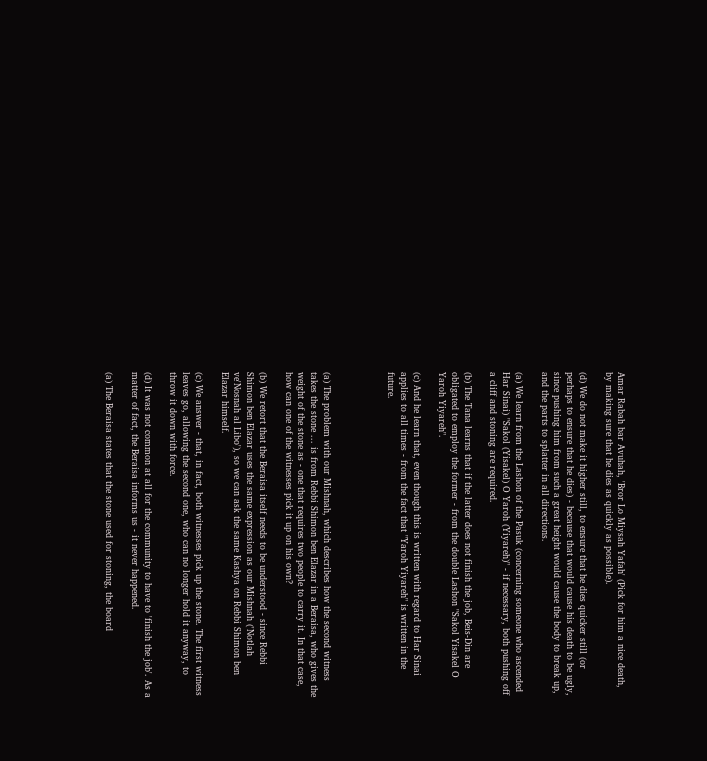Amar Rabah bar Avuhah, 'Bror Lo Miysah Yafah' (Pick for him a nice death, by making sure that he dies as quickly as possible).

(d) We do not make it higher still, to ensure that he dies quicker still (or perhaps to ensure that he dies) - because that would cause his death to be ugly, since pushing him from such a great height would cause the body to break up, and the parts to splatter in all directions.

(a) We learn from the Lashon of the Pasuk (concerning someone who ascended Har Sinai) "Sakol (Yisakel) O Yaroh (Yiyareh)" - if necessary, both pushing off a cliff and stoning are required.

(b) The Tana learns that if the latter does not finish the job, Beis-Din are obligated to employ the former - from the double Lashon "Sakol Yisakel O Yaroh Yiyareh".

(c) And he learn that, even though this is written with regard to Har Sinai applies to all times - from the fact that "Yaroh Yiyareh" is written in the future.




(a) The problem with our Mishnah, which describes how the second witness takes the stone ... is from Rebbi Shimon ben Elazar in a Beraisa, who gives the weight of the stone as - one that requires two people to carry it. In that case, how can one of the witnesses pick it up on his own?

(b) We retort that the Beraisa itself needs to be understood - since Rebbi Shimon ben Elazar uses the same expression as our Mishnah ('Notlah ve'Nosnah al Libo'), so we can ask the same Kashya on Rebbi Shimon ben Elazar himself.

(c) We answer - that, in fact, both witnesses pick up the stone. The first witness leaves go, allowing the second one, who can no longer hold it anyway, to throw it down with force.

(d) It was not common at all for the community to have to 'finish the job'. As a matter of fact, the Beraisa informs us - it never happened.

(a) The Beraisa states that the stone used for stoning, the board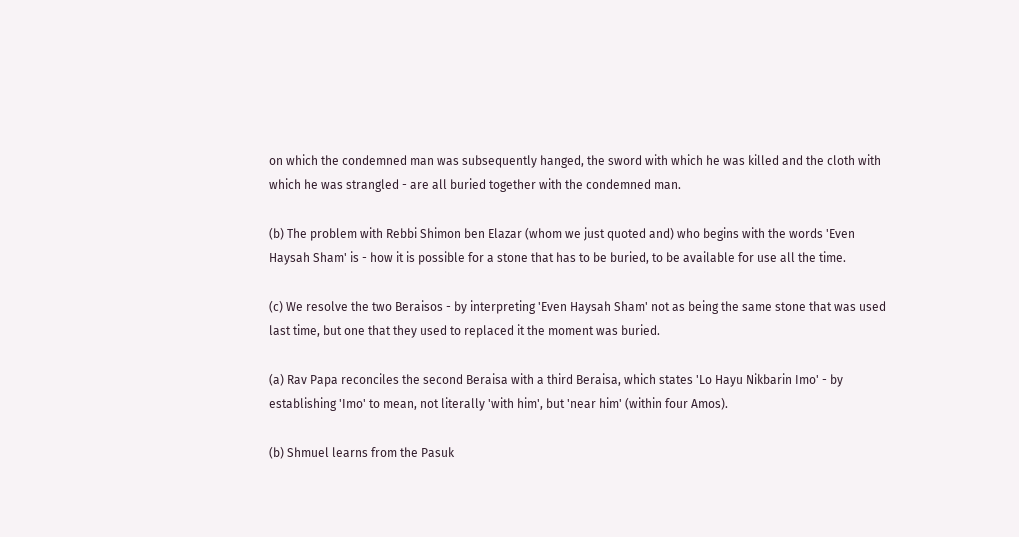on which the condemned man was subsequently hanged, the sword with which he was killed and the cloth with which he was strangled - are all buried together with the condemned man.

(b) The problem with Rebbi Shimon ben Elazar (whom we just quoted and) who begins with the words 'Even Haysah Sham' is - how it is possible for a stone that has to be buried, to be available for use all the time.

(c) We resolve the two Beraisos - by interpreting 'Even Haysah Sham' not as being the same stone that was used last time, but one that they used to replaced it the moment was buried.

(a) Rav Papa reconciles the second Beraisa with a third Beraisa, which states 'Lo Hayu Nikbarin Imo' - by establishing 'Imo' to mean, not literally 'with him', but 'near him' (within four Amos).

(b) Shmuel learns from the Pasuk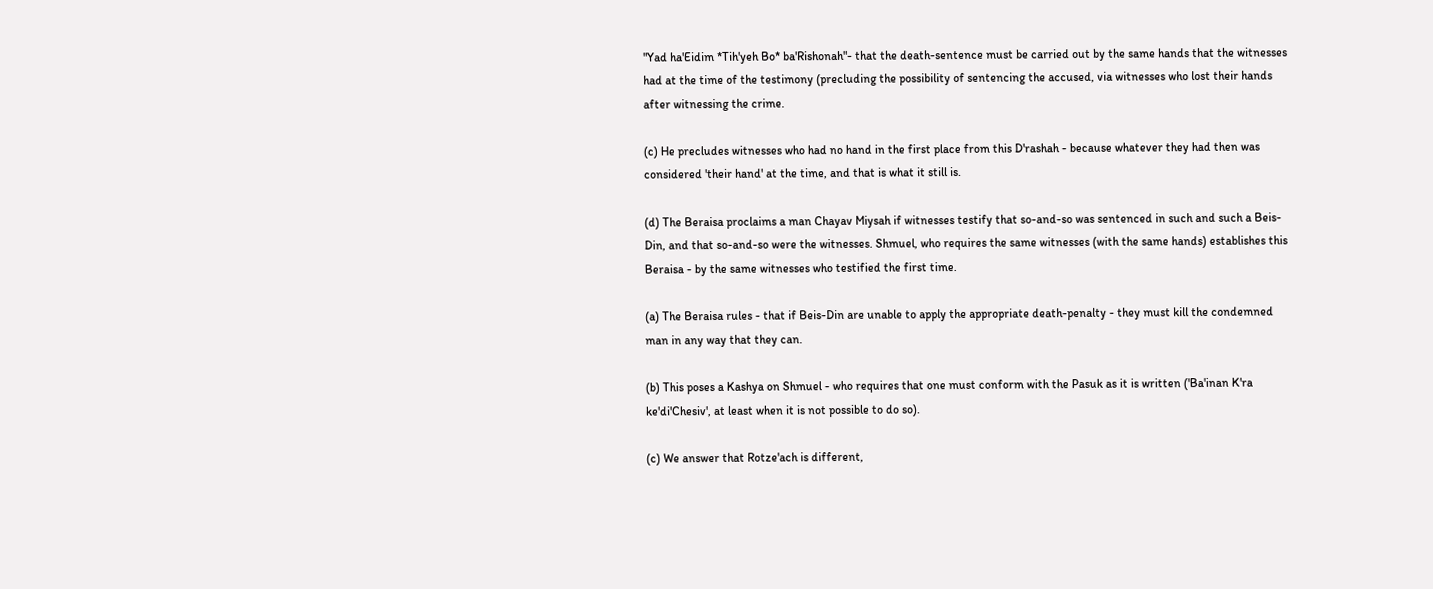"Yad ha'Eidim *Tih'yeh Bo* ba'Rishonah"- that the death-sentence must be carried out by the same hands that the witnesses had at the time of the testimony (precluding the possibility of sentencing the accused, via witnesses who lost their hands after witnessing the crime.

(c) He precludes witnesses who had no hand in the first place from this D'rashah - because whatever they had then was considered 'their hand' at the time, and that is what it still is.

(d) The Beraisa proclaims a man Chayav Miysah if witnesses testify that so-and-so was sentenced in such and such a Beis-Din, and that so-and-so were the witnesses. Shmuel, who requires the same witnesses (with the same hands) establishes this Beraisa - by the same witnesses who testified the first time.

(a) The Beraisa rules - that if Beis-Din are unable to apply the appropriate death-penalty - they must kill the condemned man in any way that they can.

(b) This poses a Kashya on Shmuel - who requires that one must conform with the Pasuk as it is written ('Ba'inan K'ra ke'di'Chesiv', at least when it is not possible to do so).

(c) We answer that Rotze'ach is different,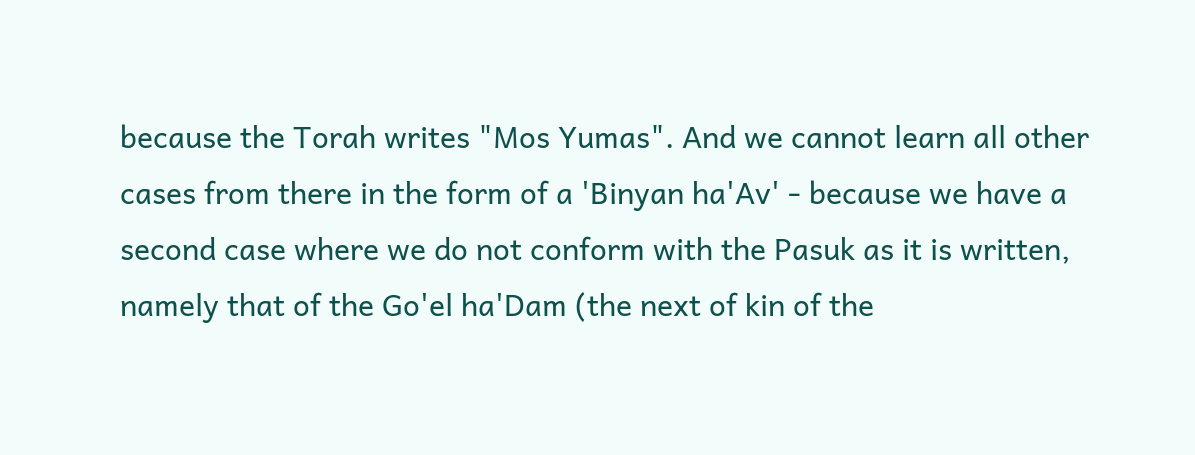because the Torah writes "Mos Yumas". And we cannot learn all other cases from there in the form of a 'Binyan ha'Av' - because we have a second case where we do not conform with the Pasuk as it is written, namely that of the Go'el ha'Dam (the next of kin of the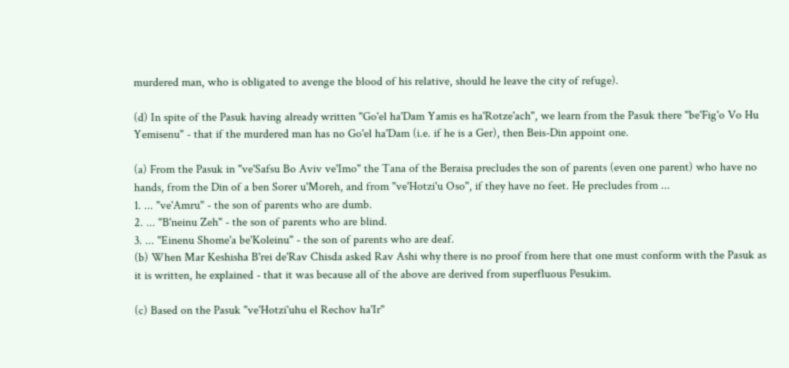murdered man, who is obligated to avenge the blood of his relative, should he leave the city of refuge).

(d) In spite of the Pasuk having already written "Go'el ha'Dam Yamis es ha'Rotze'ach", we learn from the Pasuk there "be'Fig'o Vo Hu Yemisenu" - that if the murdered man has no Go'el ha'Dam (i.e. if he is a Ger), then Beis-Din appoint one.

(a) From the Pasuk in "ve'Safsu Bo Aviv ve'Imo" the Tana of the Beraisa precludes the son of parents (even one parent) who have no hands, from the Din of a ben Sorer u'Moreh, and from "ve'Hotzi'u Oso", if they have no feet. He precludes from ...
1. ... "ve'Amru" - the son of parents who are dumb.
2. ... "B'neinu Zeh" - the son of parents who are blind.
3. ... "Einenu Shome'a be'Koleinu" - the son of parents who are deaf.
(b) When Mar Keshisha B'rei de'Rav Chisda asked Rav Ashi why there is no proof from here that one must conform with the Pasuk as it is written, he explained - that it was because all of the above are derived from superfluous Pesukim.

(c) Based on the Pasuk "ve'Hotzi'uhu el Rechov ha'Ir"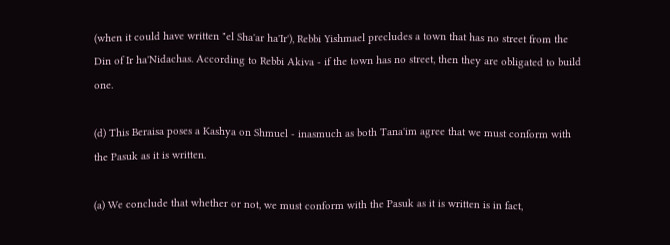(when it could have written "el Sha'ar ha'Ir'), Rebbi Yishmael precludes a town that has no street from the Din of Ir ha'Nidachas. According to Rebbi Akiva - if the town has no street, then they are obligated to build one.

(d) This Beraisa poses a Kashya on Shmuel - inasmuch as both Tana'im agree that we must conform with the Pasuk as it is written.

(a) We conclude that whether or not, we must conform with the Pasuk as it is written is in fact,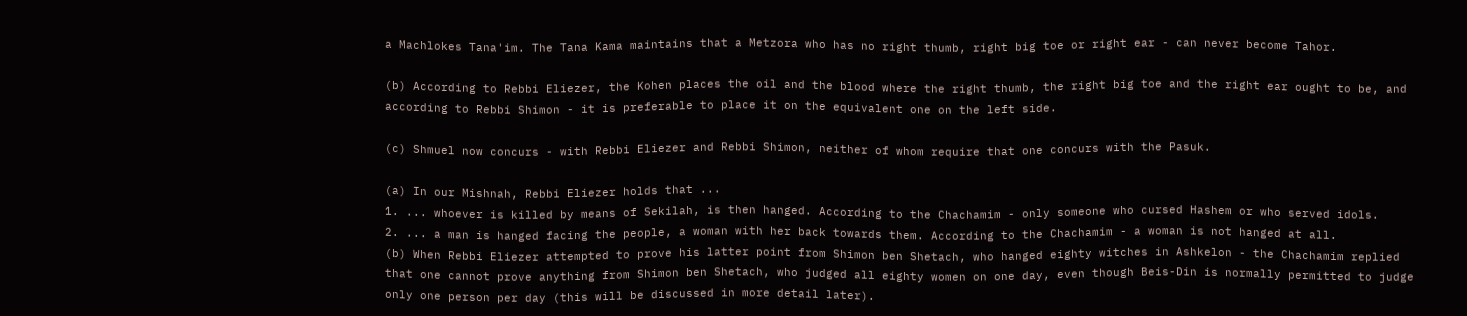a Machlokes Tana'im. The Tana Kama maintains that a Metzora who has no right thumb, right big toe or right ear - can never become Tahor.

(b) According to Rebbi Eliezer, the Kohen places the oil and the blood where the right thumb, the right big toe and the right ear ought to be, and according to Rebbi Shimon - it is preferable to place it on the equivalent one on the left side.

(c) Shmuel now concurs - with Rebbi Eliezer and Rebbi Shimon, neither of whom require that one concurs with the Pasuk.

(a) In our Mishnah, Rebbi Eliezer holds that ...
1. ... whoever is killed by means of Sekilah, is then hanged. According to the Chachamim - only someone who cursed Hashem or who served idols.
2. ... a man is hanged facing the people, a woman with her back towards them. According to the Chachamim - a woman is not hanged at all.
(b) When Rebbi Eliezer attempted to prove his latter point from Shimon ben Shetach, who hanged eighty witches in Ashkelon - the Chachamim replied that one cannot prove anything from Shimon ben Shetach, who judged all eighty women on one day, even though Beis-Din is normally permitted to judge only one person per day (this will be discussed in more detail later).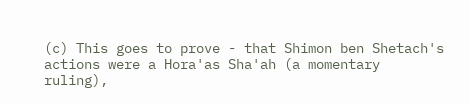(c) This goes to prove - that Shimon ben Shetach's actions were a Hora'as Sha'ah (a momentary ruling),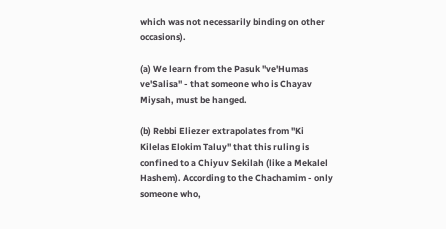which was not necessarily binding on other occasions).

(a) We learn from the Pasuk "ve'Humas ve'Salisa" - that someone who is Chayav Miysah, must be hanged.

(b) Rebbi Eliezer extrapolates from "Ki Kilelas Elokim Taluy" that this ruling is confined to a Chiyuv Sekilah (like a Mekalel Hashem). According to the Chachamim - only someone who,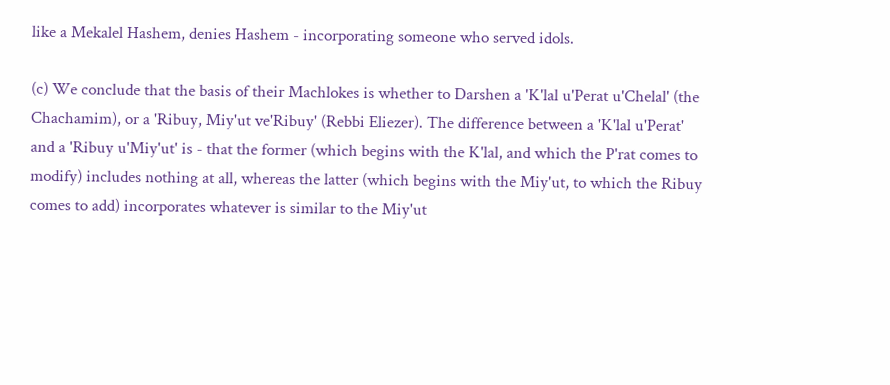like a Mekalel Hashem, denies Hashem - incorporating someone who served idols.

(c) We conclude that the basis of their Machlokes is whether to Darshen a 'K'lal u'Perat u'Chelal' (the Chachamim), or a 'Ribuy, Miy'ut ve'Ribuy' (Rebbi Eliezer). The difference between a 'K'lal u'Perat' and a 'Ribuy u'Miy'ut' is - that the former (which begins with the K'lal, and which the P'rat comes to modify) includes nothing at all, whereas the latter (which begins with the Miy'ut, to which the Ribuy comes to add) incorporates whatever is similar to the Miy'ut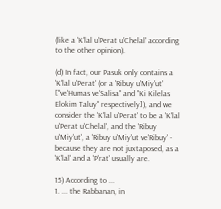(like a 'K'lal u'Perat u'Chelal' according to the other opinion).

(d) In fact, our Pasuk only contains a 'K'lal u'Perat' (or a 'Ribuy u'Miy'ut' ["ve'Humas ve'Salisa" and "Ki Kilelas Elokim Taluy" respectively]), and we consider the 'K'lal u'Perat' to be a 'K'lal u'Perat u'Chelal', and the 'Ribuy u'Miy'ut', a 'Ribuy u'Miy'ut ve'Ribuy' - because they are not juxtaposed, as a 'K'lal' and a 'P'rat' usually are.

15) According to ...
1. ... the Rabbanan, in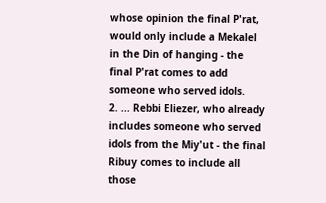whose opinion the final P'rat, would only include a Mekalel in the Din of hanging - the final P'rat comes to add someone who served idols.
2. ... Rebbi Eliezer, who already includes someone who served idols from the Miy'ut - the final Ribuy comes to include all those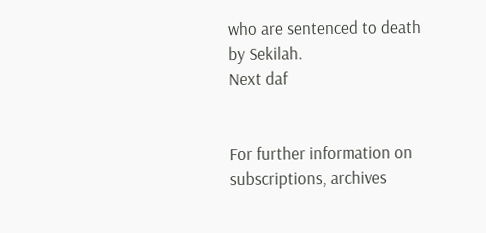who are sentenced to death by Sekilah.
Next daf


For further information on
subscriptions, archives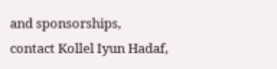and sponsorships,
contact Kollel Iyun Hadaf,